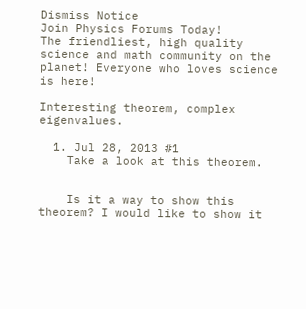Dismiss Notice
Join Physics Forums Today!
The friendliest, high quality science and math community on the planet! Everyone who loves science is here!

Interesting theorem, complex eigenvalues.

  1. Jul 28, 2013 #1
    Take a look at this theorem.


    Is it a way to show this theorem? I would like to show it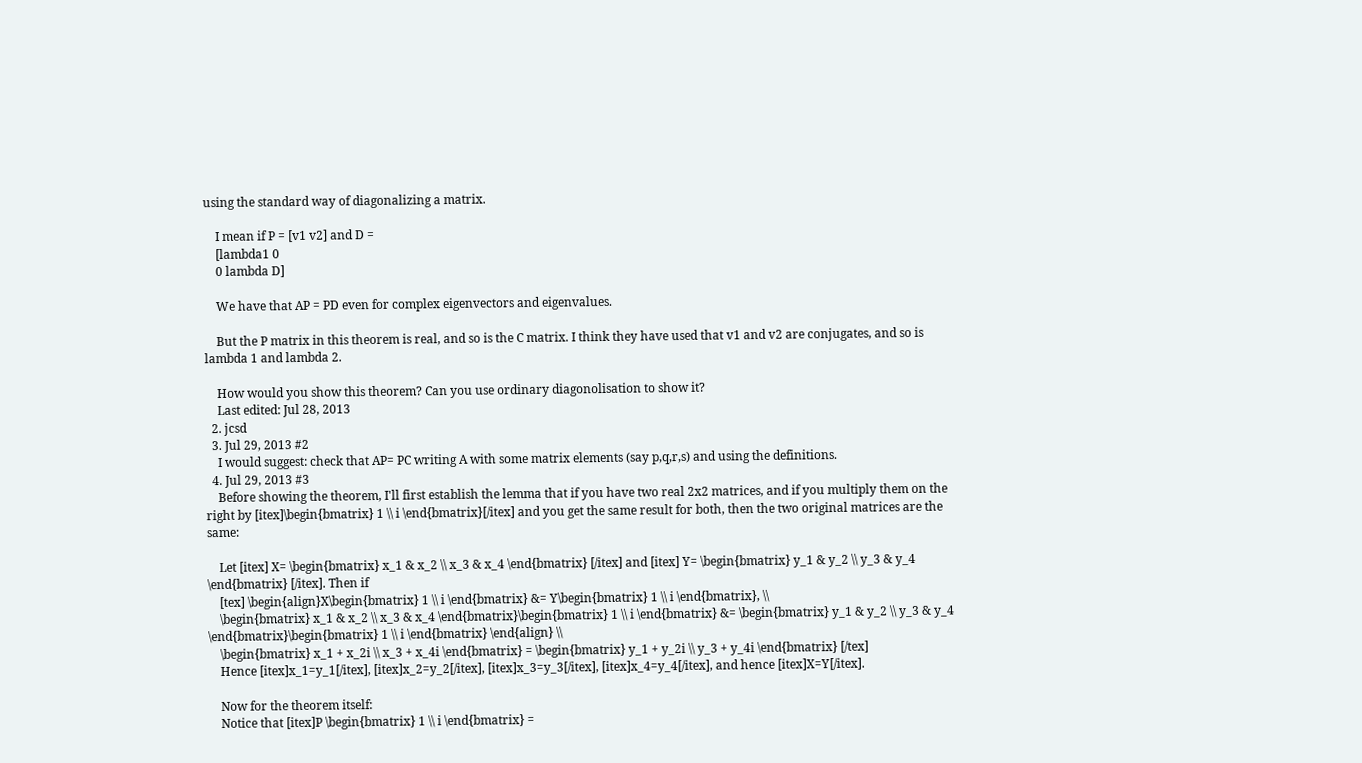using the standard way of diagonalizing a matrix.

    I mean if P = [v1 v2] and D =
    [lambda1 0
    0 lambda D]

    We have that AP = PD even for complex eigenvectors and eigenvalues.

    But the P matrix in this theorem is real, and so is the C matrix. I think they have used that v1 and v2 are conjugates, and so is lambda 1 and lambda 2.

    How would you show this theorem? Can you use ordinary diagonolisation to show it?
    Last edited: Jul 28, 2013
  2. jcsd
  3. Jul 29, 2013 #2
    I would suggest: check that AP= PC writing A with some matrix elements (say p,q,r,s) and using the definitions.
  4. Jul 29, 2013 #3
    Before showing the theorem, I'll first establish the lemma that if you have two real 2x2 matrices, and if you multiply them on the right by [itex]\begin{bmatrix} 1 \\ i \end{bmatrix}[/itex] and you get the same result for both, then the two original matrices are the same:

    Let [itex] X= \begin{bmatrix} x_1 & x_2 \\ x_3 & x_4 \end{bmatrix} [/itex] and [itex] Y= \begin{bmatrix} y_1 & y_2 \\ y_3 & y_4 \end{bmatrix} [/itex]. Then if
    [tex] \begin{align}X\begin{bmatrix} 1 \\ i \end{bmatrix} &= Y\begin{bmatrix} 1 \\ i \end{bmatrix}, \\
    \begin{bmatrix} x_1 & x_2 \\ x_3 & x_4 \end{bmatrix}\begin{bmatrix} 1 \\ i \end{bmatrix} &= \begin{bmatrix} y_1 & y_2 \\ y_3 & y_4 \end{bmatrix}\begin{bmatrix} 1 \\ i \end{bmatrix} \end{align} \\
    \begin{bmatrix} x_1 + x_2i \\ x_3 + x_4i \end{bmatrix} = \begin{bmatrix} y_1 + y_2i \\ y_3 + y_4i \end{bmatrix} [/tex]
    Hence [itex]x_1=y_1[/itex], [itex]x_2=y_2[/itex], [itex]x_3=y_3[/itex], [itex]x_4=y_4[/itex], and hence [itex]X=Y[/itex].

    Now for the theorem itself:
    Notice that [itex]P \begin{bmatrix} 1 \\ i \end{bmatrix} =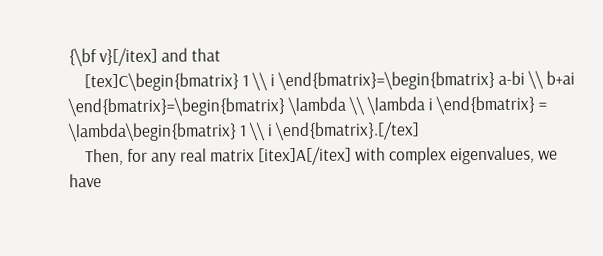{\bf v}[/itex] and that
    [tex]C\begin{bmatrix} 1 \\ i \end{bmatrix}=\begin{bmatrix} a-bi \\ b+ai \end{bmatrix}=\begin{bmatrix} \lambda \\ \lambda i \end{bmatrix} = \lambda\begin{bmatrix} 1 \\ i \end{bmatrix}.[/tex]
    Then, for any real matrix [itex]A[/itex] with complex eigenvalues, we have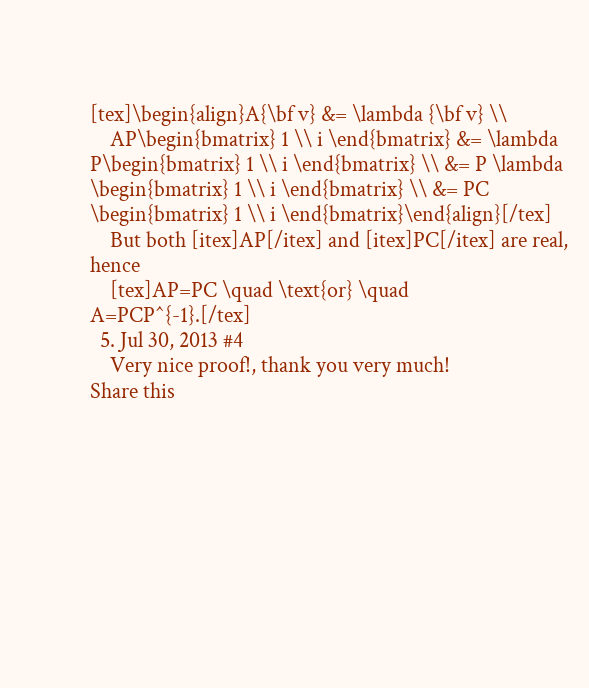[tex]\begin{align}A{\bf v} &= \lambda {\bf v} \\
    AP\begin{bmatrix} 1 \\ i \end{bmatrix} &= \lambda P\begin{bmatrix} 1 \\ i \end{bmatrix} \\ &= P \lambda \begin{bmatrix} 1 \\ i \end{bmatrix} \\ &= PC \begin{bmatrix} 1 \\ i \end{bmatrix}\end{align}[/tex]
    But both [itex]AP[/itex] and [itex]PC[/itex] are real, hence
    [tex]AP=PC \quad \text{or} \quad A=PCP^{-1}.[/tex]
  5. Jul 30, 2013 #4
    Very nice proof!, thank you very much!
Share this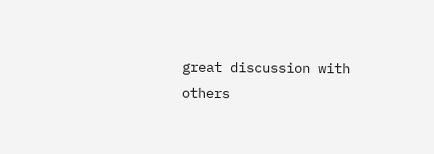great discussion with others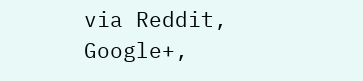via Reddit, Google+,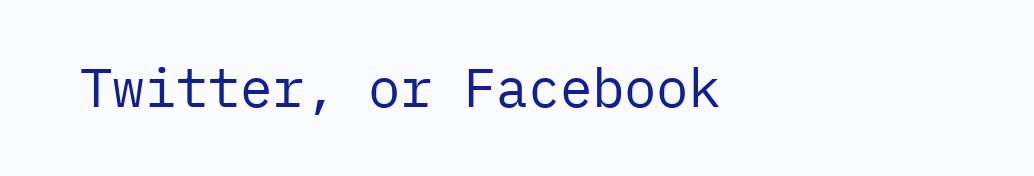Twitter, or Facebook